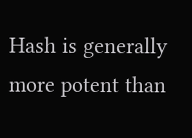Hash is generally more potent than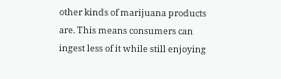other kinds of marijuana products are. This means consumers can ingest less of it while still enjoying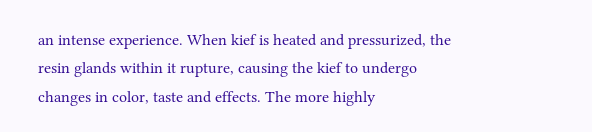an intense experience. When kief is heated and pressurized, the resin glands within it rupture, causing the kief to undergo changes in color, taste and effects. The more highly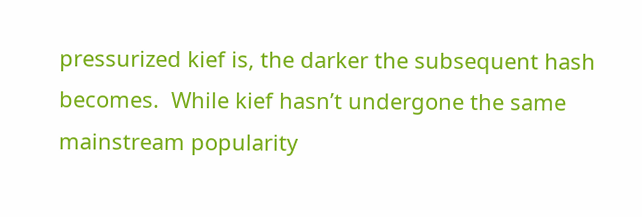pressurized kief is, the darker the subsequent hash becomes.  While kief hasn’t undergone the same mainstream popularity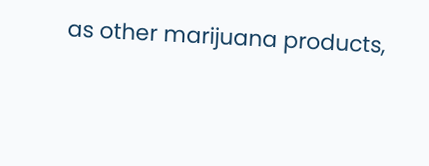as other marijuana products,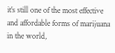it’s still one of the most effective and affordable forms of marijuana in the world,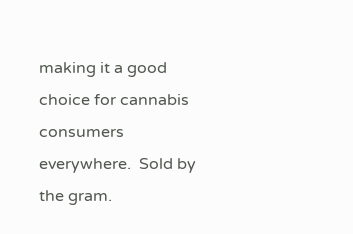making it a good choice for cannabis consumers everywhere.  Sold by the gram.